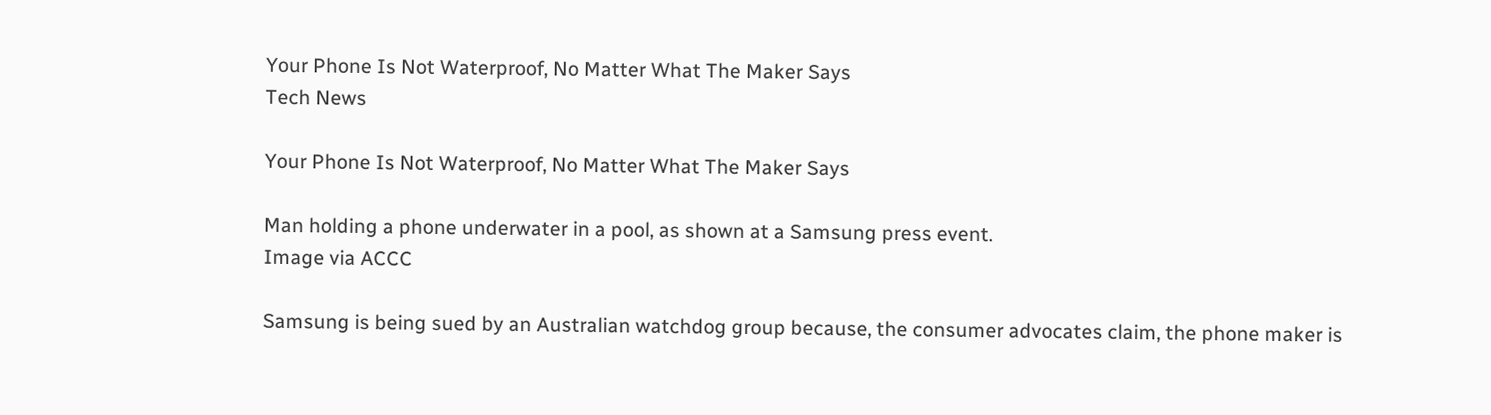Your Phone Is Not Waterproof, No Matter What The Maker Says
Tech News

Your Phone Is Not Waterproof, No Matter What The Maker Says

Man holding a phone underwater in a pool, as shown at a Samsung press event.
Image via ACCC

Samsung is being sued by an Australian watchdog group because, the consumer advocates claim, the phone maker is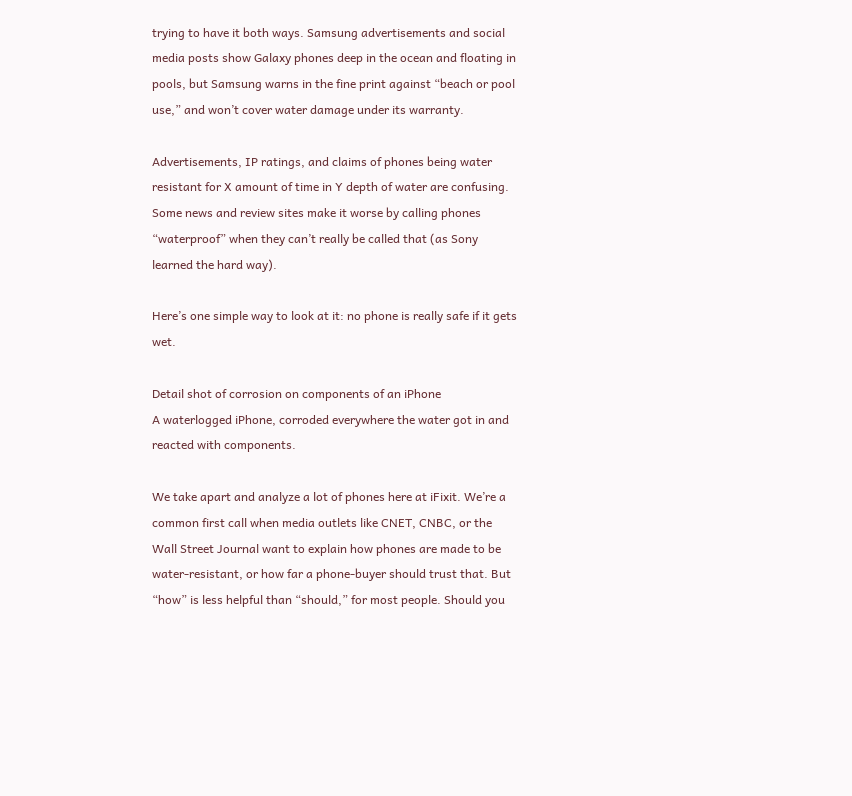trying to have it both ways. Samsung advertisements and social media posts show Galaxy phones deep in the ocean and floating in pools, but Samsung warns in the fine print against “beach or pool use,” and won’t cover water damage under its warranty.

Advertisements, IP ratings, and claims of phones being water resistant for X amount of time in Y depth of water are confusing. Some news and review sites make it worse by calling phones “waterproof” when they can’t really be called that (as Sony learned the hard way).

Here’s one simple way to look at it: no phone is really safe if it gets wet.

Detail shot of corrosion on components of an iPhone
A waterlogged iPhone, corroded everywhere the water got in and reacted with components.

We take apart and analyze a lot of phones here at iFixit. We’re a common first call when media outlets like CNET, CNBC, or the Wall Street Journal want to explain how phones are made to be water-resistant, or how far a phone-buyer should trust that. But “how” is less helpful than “should,” for most people. Should you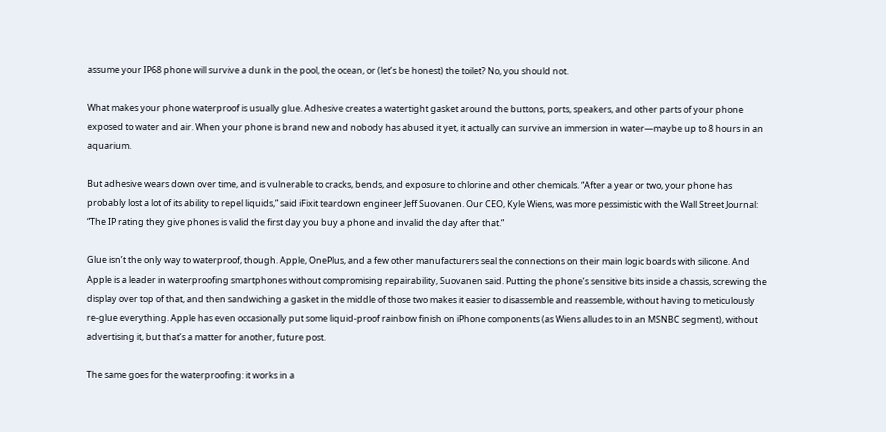assume your IP68 phone will survive a dunk in the pool, the ocean, or (let’s be honest) the toilet? No, you should not.

What makes your phone waterproof is usually glue. Adhesive creates a watertight gasket around the buttons, ports, speakers, and other parts of your phone exposed to water and air. When your phone is brand new and nobody has abused it yet, it actually can survive an immersion in water—maybe up to 8 hours in an aquarium.

But adhesive wears down over time, and is vulnerable to cracks, bends, and exposure to chlorine and other chemicals. “After a year or two, your phone has probably lost a lot of its ability to repel liquids,” said iFixit teardown engineer Jeff Suovanen. Our CEO, Kyle Wiens, was more pessimistic with the Wall Street Journal: “The IP rating they give phones is valid the first day you buy a phone and invalid the day after that.”

Glue isn’t the only way to waterproof, though. Apple, OnePlus, and a few other manufacturers seal the connections on their main logic boards with silicone. And Apple is a leader in waterproofing smartphones without compromising repairability, Suovanen said. Putting the phone’s sensitive bits inside a chassis, screwing the display over top of that, and then sandwiching a gasket in the middle of those two makes it easier to disassemble and reassemble, without having to meticulously re-glue everything. Apple has even occasionally put some liquid-proof rainbow finish on iPhone components (as Wiens alludes to in an MSNBC segment), without advertising it, but that’s a matter for another, future post.

The same goes for the waterproofing: it works in a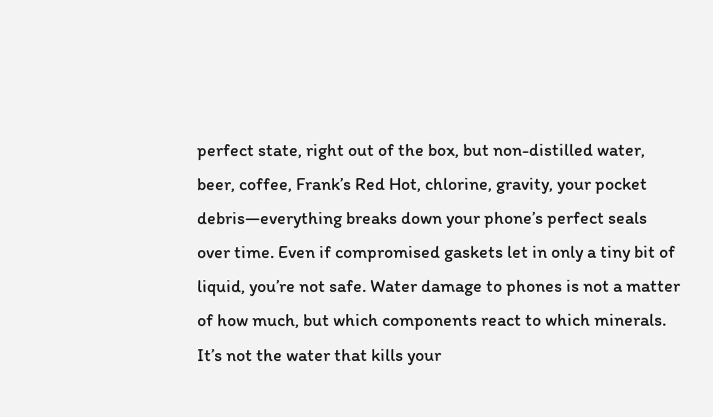perfect state, right out of the box, but non-distilled water, beer, coffee, Frank’s Red Hot, chlorine, gravity, your pocket debris—everything breaks down your phone’s perfect seals over time. Even if compromised gaskets let in only a tiny bit of liquid, you’re not safe. Water damage to phones is not a matter of how much, but which components react to which minerals. It’s not the water that kills your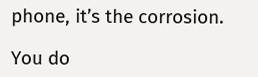phone, it’s the corrosion.

You do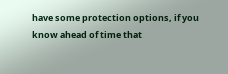have some protection options, if you know ahead of time that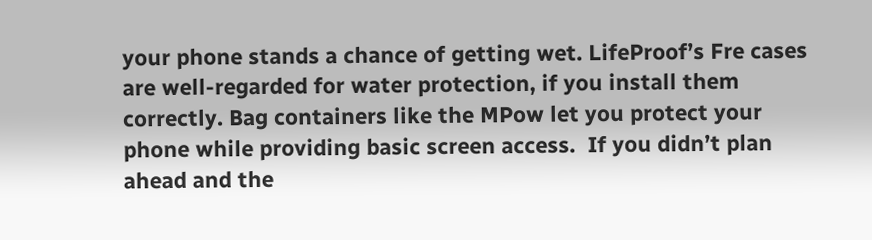your phone stands a chance of getting wet. LifeProof’s Fre cases are well-regarded for water protection, if you install them correctly. Bag containers like the MPow let you protect your phone while providing basic screen access.  If you didn’t plan ahead and the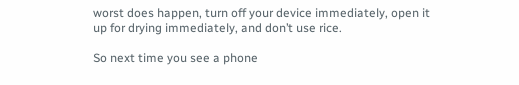worst does happen, turn off your device immediately, open it up for drying immediately, and don’t use rice.

So next time you see a phone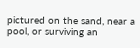pictured on the sand, near a pool, or surviving an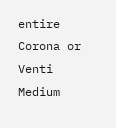entire Corona or Venti Medium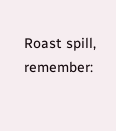Roast spill, remember: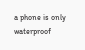a phone is only waterproof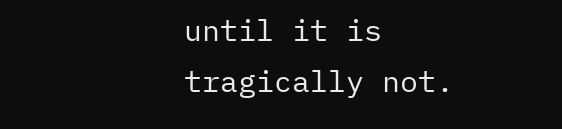until it is tragically not.